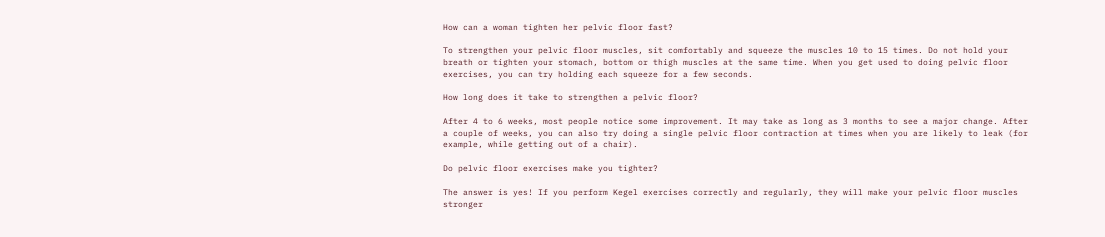How can a woman tighten her pelvic floor fast?

To strengthen your pelvic floor muscles, sit comfortably and squeeze the muscles 10 to 15 times. Do not hold your breath or tighten your stomach, bottom or thigh muscles at the same time. When you get used to doing pelvic floor exercises, you can try holding each squeeze for a few seconds.

How long does it take to strengthen a pelvic floor?

After 4 to 6 weeks, most people notice some improvement. It may take as long as 3 months to see a major change. After a couple of weeks, you can also try doing a single pelvic floor contraction at times when you are likely to leak (for example, while getting out of a chair).

Do pelvic floor exercises make you tighter?

The answer is yes! If you perform Kegel exercises correctly and regularly, they will make your pelvic floor muscles stronger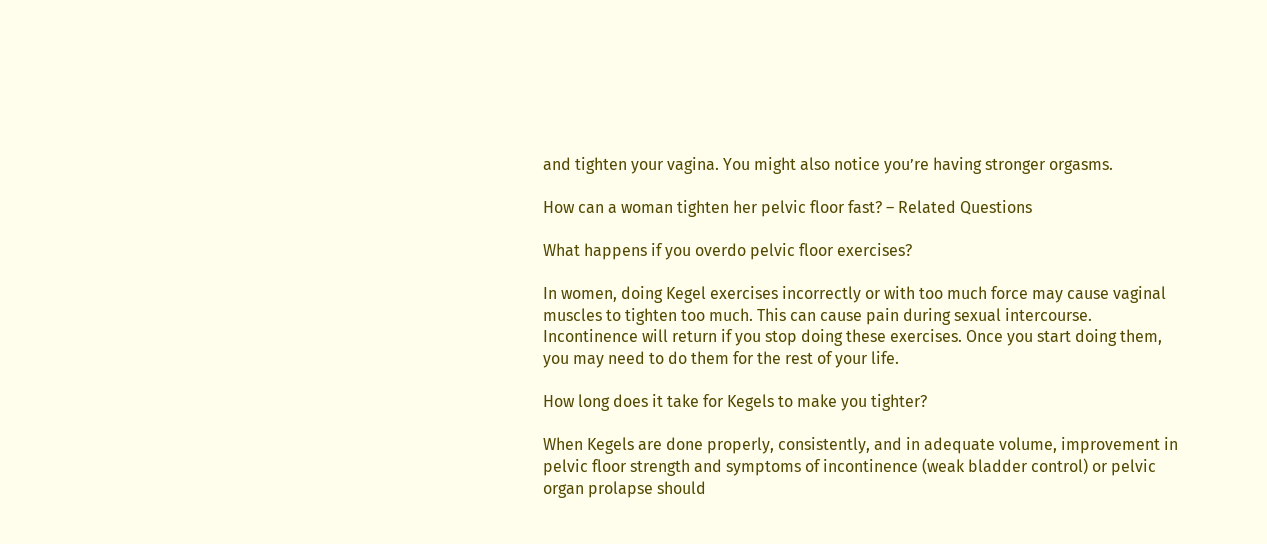and tighten your vagina. You might also notice you’re having stronger orgasms.

How can a woman tighten her pelvic floor fast? – Related Questions

What happens if you overdo pelvic floor exercises?

In women, doing Kegel exercises incorrectly or with too much force may cause vaginal muscles to tighten too much. This can cause pain during sexual intercourse. Incontinence will return if you stop doing these exercises. Once you start doing them, you may need to do them for the rest of your life.

How long does it take for Kegels to make you tighter?

When Kegels are done properly, consistently, and in adequate volume, improvement in pelvic floor strength and symptoms of incontinence (weak bladder control) or pelvic organ prolapse should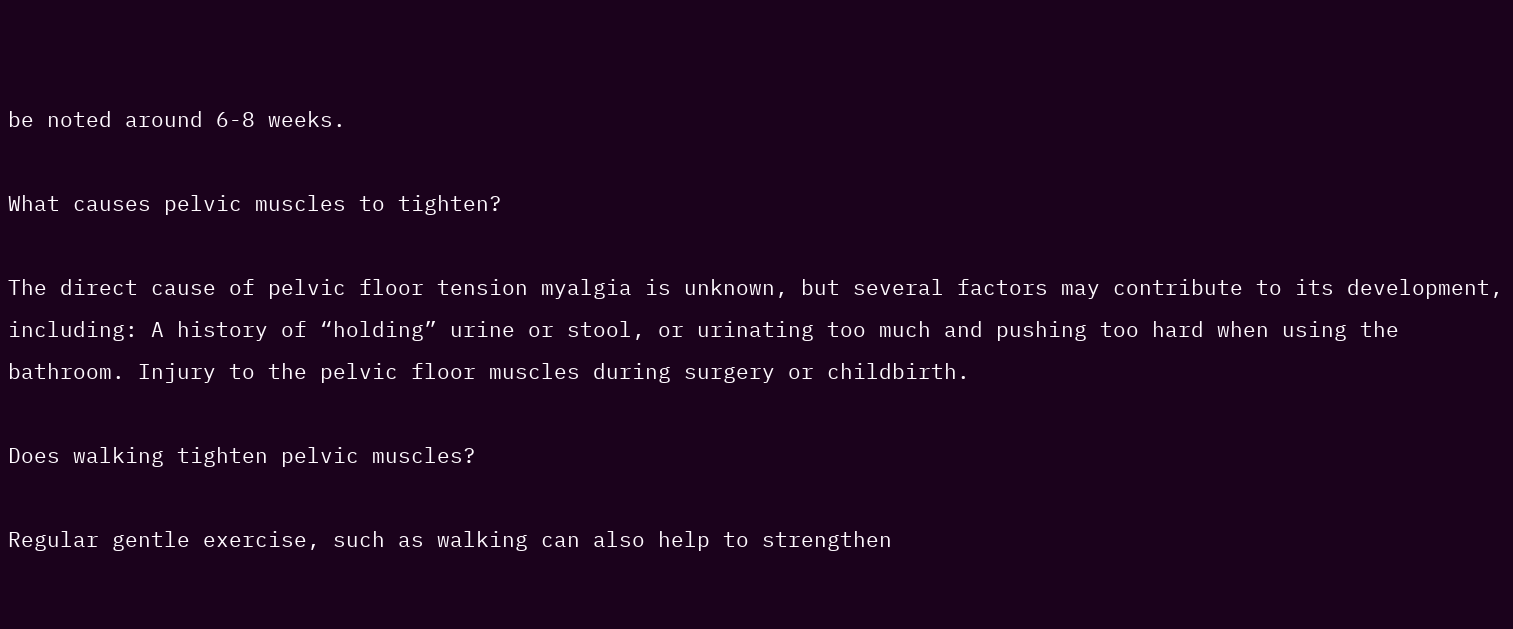be noted around 6-8 weeks.

What causes pelvic muscles to tighten?

The direct cause of pelvic floor tension myalgia is unknown, but several factors may contribute to its development, including: A history of “holding” urine or stool, or urinating too much and pushing too hard when using the bathroom. Injury to the pelvic floor muscles during surgery or childbirth.

Does walking tighten pelvic muscles?

Regular gentle exercise, such as walking can also help to strengthen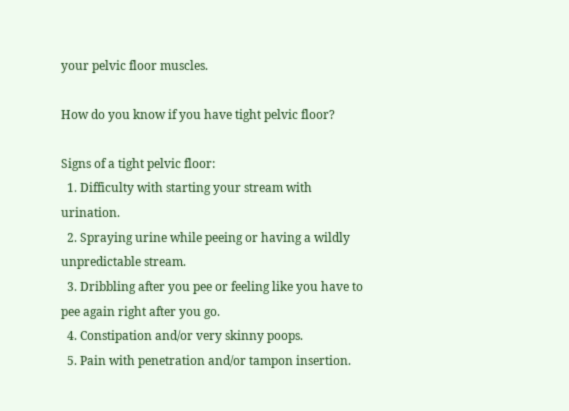your pelvic floor muscles.

How do you know if you have tight pelvic floor?

Signs of a tight pelvic floor:
  1. Difficulty with starting your stream with urination.
  2. Spraying urine while peeing or having a wildly unpredictable stream.
  3. Dribbling after you pee or feeling like you have to pee again right after you go.
  4. Constipation and/or very skinny poops.
  5. Pain with penetration and/or tampon insertion.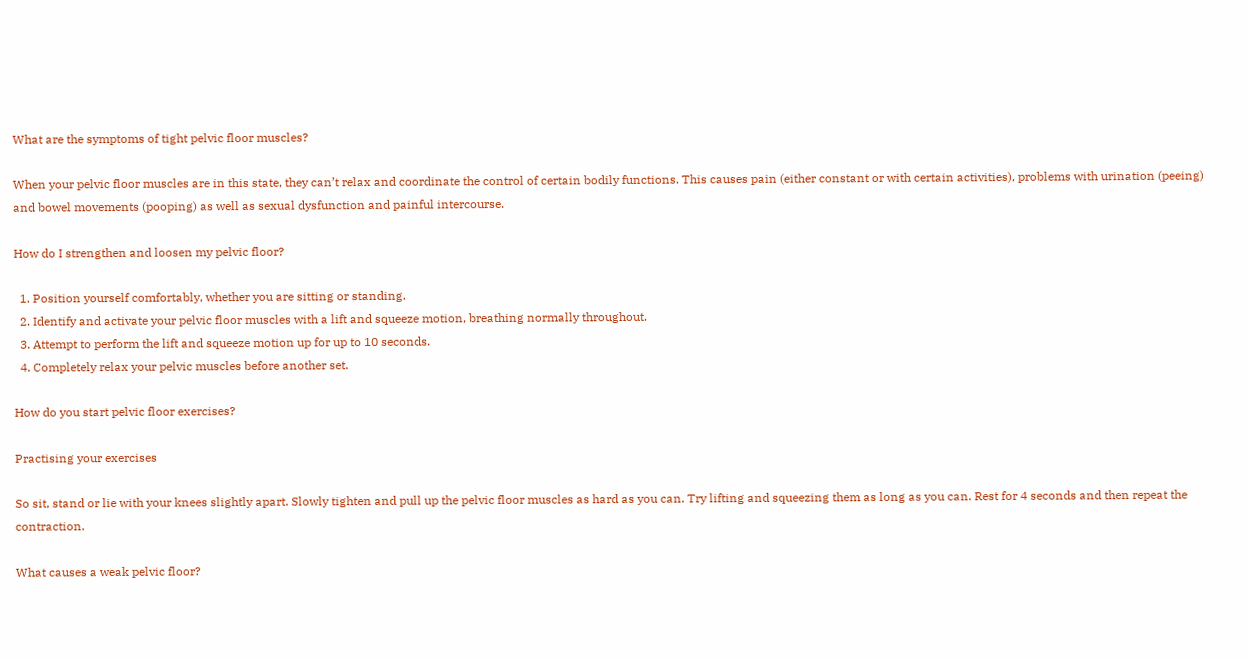What are the symptoms of tight pelvic floor muscles?

When your pelvic floor muscles are in this state, they can’t relax and coordinate the control of certain bodily functions. This causes pain (either constant or with certain activities), problems with urination (peeing) and bowel movements (pooping) as well as sexual dysfunction and painful intercourse.

How do I strengthen and loosen my pelvic floor?

  1. Position yourself comfortably, whether you are sitting or standing.
  2. Identify and activate your pelvic floor muscles with a lift and squeeze motion, breathing normally throughout.
  3. Attempt to perform the lift and squeeze motion up for up to 10 seconds.
  4. Completely relax your pelvic muscles before another set.

How do you start pelvic floor exercises?

Practising your exercises

So sit, stand or lie with your knees slightly apart. Slowly tighten and pull up the pelvic floor muscles as hard as you can. Try lifting and squeezing them as long as you can. Rest for 4 seconds and then repeat the contraction.

What causes a weak pelvic floor?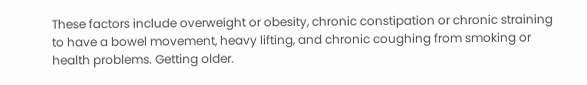These factors include overweight or obesity, chronic constipation or chronic straining to have a bowel movement, heavy lifting, and chronic coughing from smoking or health problems. Getting older.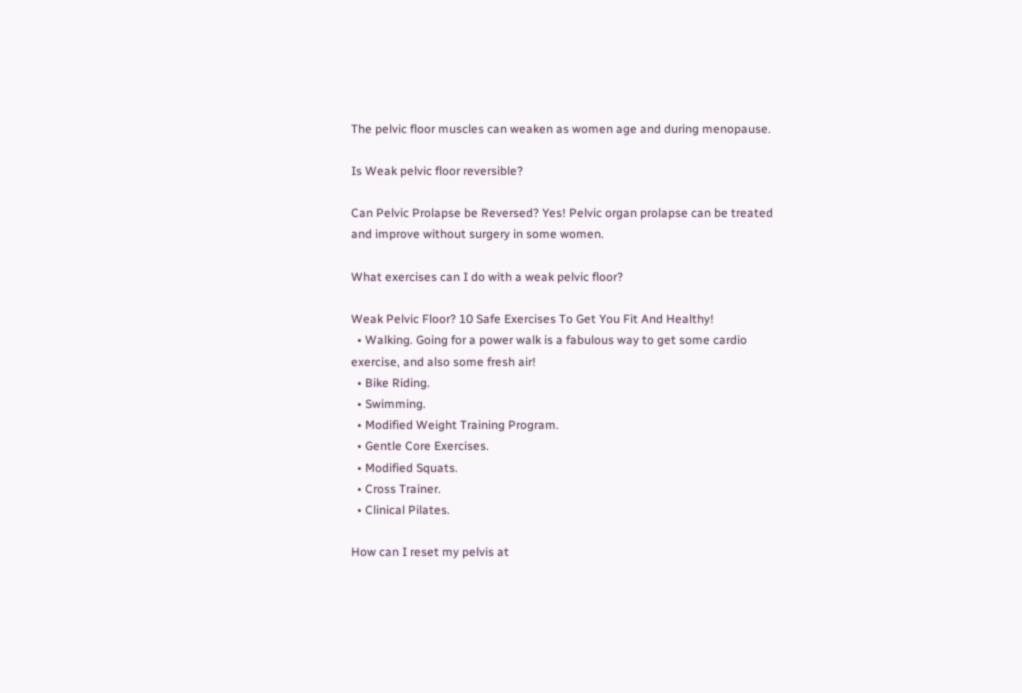The pelvic floor muscles can weaken as women age and during menopause.

Is Weak pelvic floor reversible?

Can Pelvic Prolapse be Reversed? Yes! Pelvic organ prolapse can be treated and improve without surgery in some women.

What exercises can I do with a weak pelvic floor?

Weak Pelvic Floor? 10 Safe Exercises To Get You Fit And Healthy!
  • Walking. Going for a power walk is a fabulous way to get some cardio exercise, and also some fresh air!
  • Bike Riding.
  • Swimming.
  • Modified Weight Training Program.
  • Gentle Core Exercises.
  • Modified Squats.
  • Cross Trainer.
  • Clinical Pilates.

How can I reset my pelvis at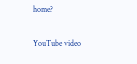home?

YouTube video